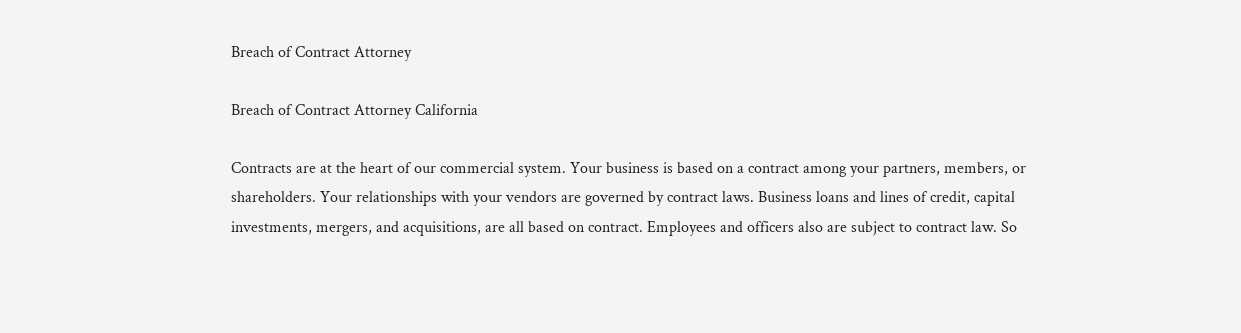Breach of Contract Attorney

Breach of Contract Attorney California

Contracts are at the heart of our commercial system. Your business is based on a contract among your partners, members, or shareholders. Your relationships with your vendors are governed by contract laws. Business loans and lines of credit, capital investments, mergers, and acquisitions, are all based on contract. Employees and officers also are subject to contract law. So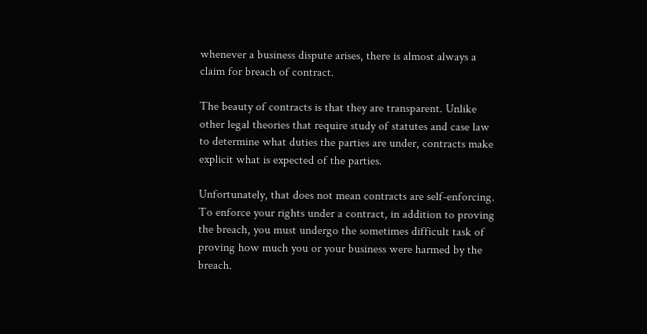whenever a business dispute arises, there is almost always a claim for breach of contract.

The beauty of contracts is that they are transparent. Unlike other legal theories that require study of statutes and case law to determine what duties the parties are under, contracts make explicit what is expected of the parties.

Unfortunately, that does not mean contracts are self-enforcing. To enforce your rights under a contract, in addition to proving the breach, you must undergo the sometimes difficult task of proving how much you or your business were harmed by the breach.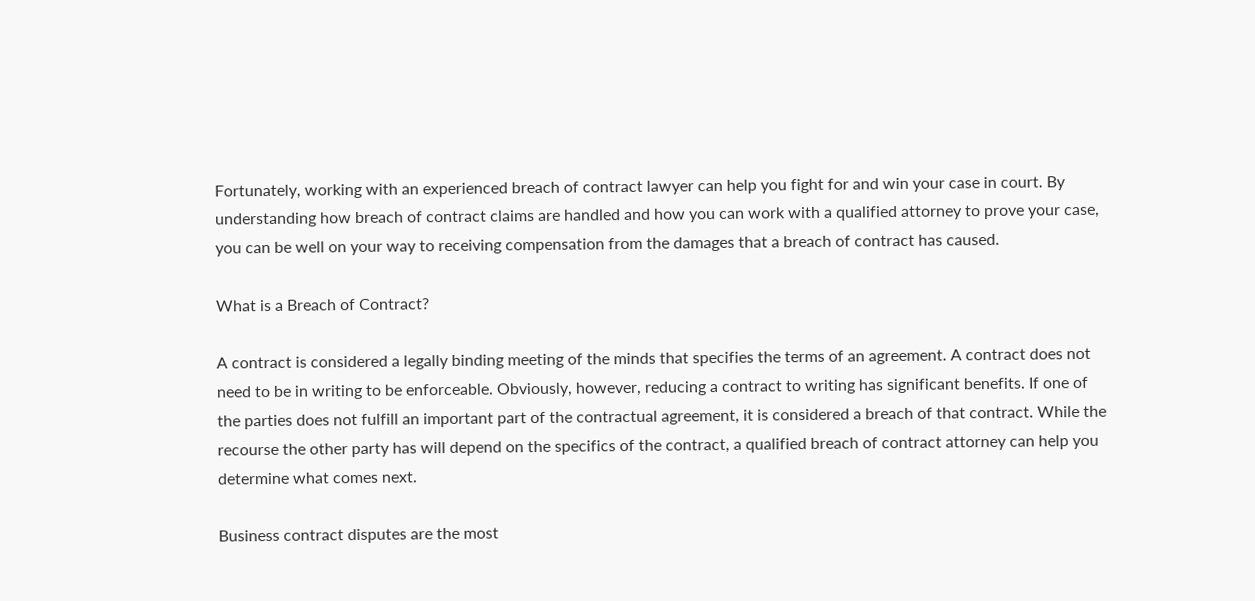Fortunately, working with an experienced breach of contract lawyer can help you fight for and win your case in court. By understanding how breach of contract claims are handled and how you can work with a qualified attorney to prove your case, you can be well on your way to receiving compensation from the damages that a breach of contract has caused.

What is a Breach of Contract?

A contract is considered a legally binding meeting of the minds that specifies the terms of an agreement. A contract does not need to be in writing to be enforceable. Obviously, however, reducing a contract to writing has significant benefits. If one of the parties does not fulfill an important part of the contractual agreement, it is considered a breach of that contract. While the recourse the other party has will depend on the specifics of the contract, a qualified breach of contract attorney can help you determine what comes next.

Business contract disputes are the most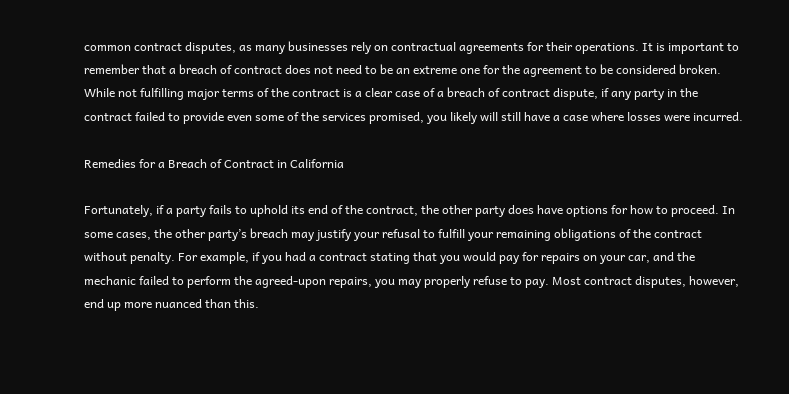common contract disputes, as many businesses rely on contractual agreements for their operations. It is important to remember that a breach of contract does not need to be an extreme one for the agreement to be considered broken. While not fulfilling major terms of the contract is a clear case of a breach of contract dispute, if any party in the contract failed to provide even some of the services promised, you likely will still have a case where losses were incurred.

Remedies for a Breach of Contract in California

Fortunately, if a party fails to uphold its end of the contract, the other party does have options for how to proceed. In some cases, the other party’s breach may justify your refusal to fulfill your remaining obligations of the contract without penalty. For example, if you had a contract stating that you would pay for repairs on your car, and the mechanic failed to perform the agreed-upon repairs, you may properly refuse to pay. Most contract disputes, however, end up more nuanced than this.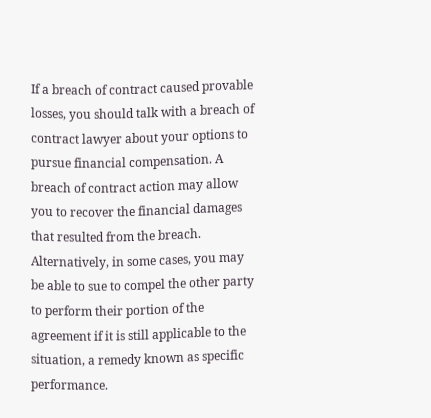If a breach of contract caused provable losses, you should talk with a breach of contract lawyer about your options to pursue financial compensation. A breach of contract action may allow you to recover the financial damages that resulted from the breach. Alternatively, in some cases, you may be able to sue to compel the other party to perform their portion of the agreement if it is still applicable to the situation, a remedy known as specific performance.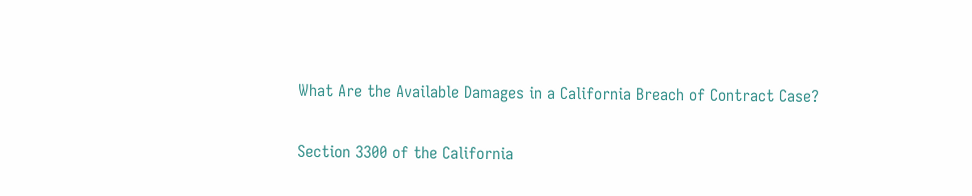What Are the Available Damages in a California Breach of Contract Case?

Section 3300 of the California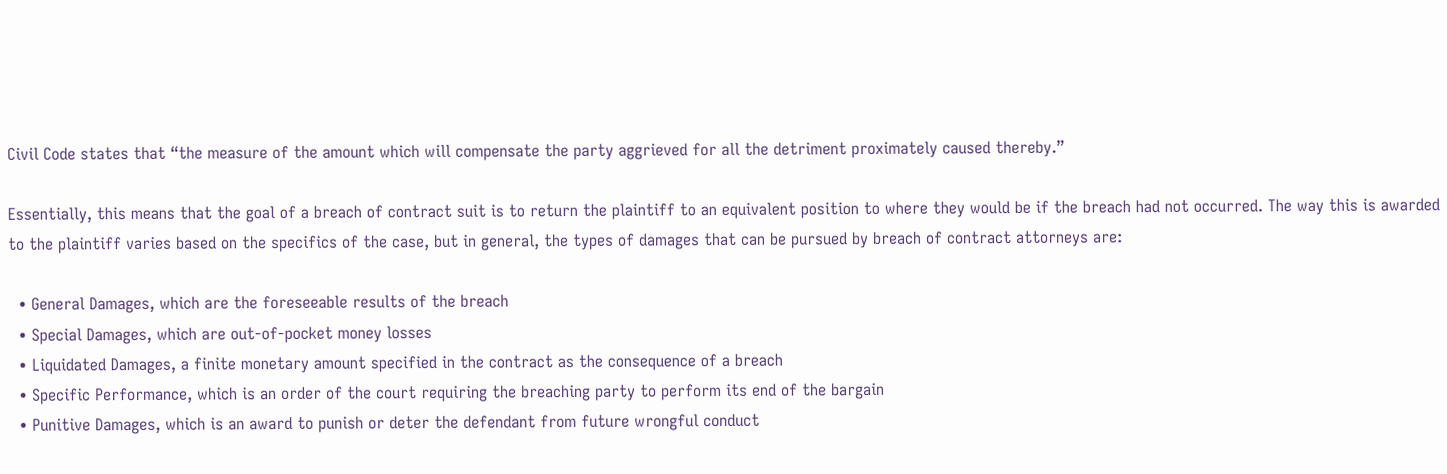Civil Code states that “the measure of the amount which will compensate the party aggrieved for all the detriment proximately caused thereby.”

Essentially, this means that the goal of a breach of contract suit is to return the plaintiff to an equivalent position to where they would be if the breach had not occurred. The way this is awarded to the plaintiff varies based on the specifics of the case, but in general, the types of damages that can be pursued by breach of contract attorneys are:

  • General Damages, which are the foreseeable results of the breach
  • Special Damages, which are out-of-pocket money losses
  • Liquidated Damages, a finite monetary amount specified in the contract as the consequence of a breach
  • Specific Performance, which is an order of the court requiring the breaching party to perform its end of the bargain
  • Punitive Damages, which is an award to punish or deter the defendant from future wrongful conduct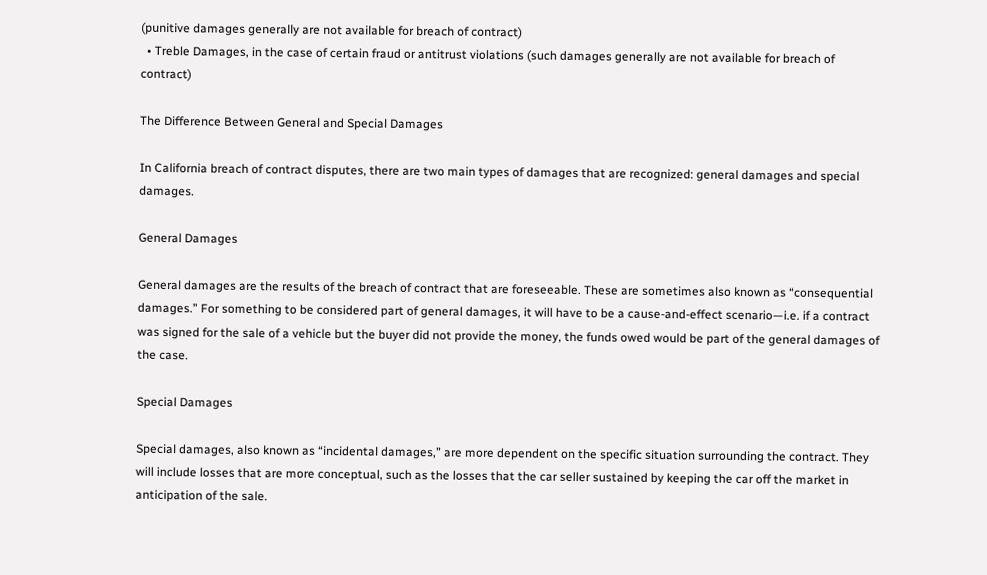(punitive damages generally are not available for breach of contract)
  • Treble Damages, in the case of certain fraud or antitrust violations (such damages generally are not available for breach of contract)

The Difference Between General and Special Damages

In California breach of contract disputes, there are two main types of damages that are recognized: general damages and special damages.

General Damages

General damages are the results of the breach of contract that are foreseeable. These are sometimes also known as “consequential damages.” For something to be considered part of general damages, it will have to be a cause-and-effect scenario—i.e. if a contract was signed for the sale of a vehicle but the buyer did not provide the money, the funds owed would be part of the general damages of the case.

Special Damages

Special damages, also known as “incidental damages,” are more dependent on the specific situation surrounding the contract. They will include losses that are more conceptual, such as the losses that the car seller sustained by keeping the car off the market in anticipation of the sale.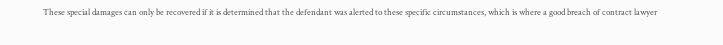These special damages can only be recovered if it is determined that the defendant was alerted to these specific circumstances, which is where a good breach of contract lawyer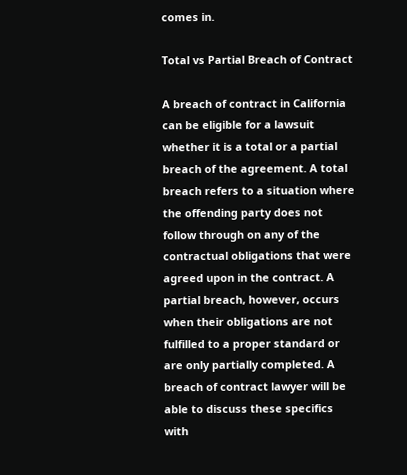comes in.

Total vs Partial Breach of Contract

A breach of contract in California can be eligible for a lawsuit whether it is a total or a partial breach of the agreement. A total breach refers to a situation where the offending party does not follow through on any of the contractual obligations that were agreed upon in the contract. A partial breach, however, occurs when their obligations are not fulfilled to a proper standard or are only partially completed. A breach of contract lawyer will be able to discuss these specifics with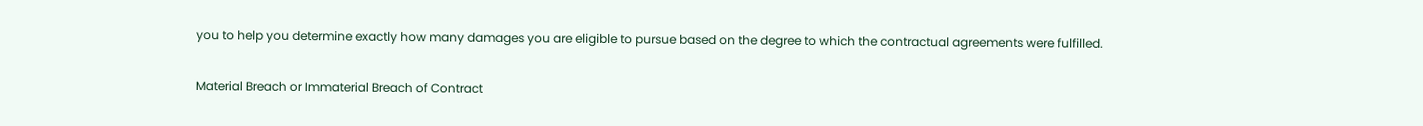you to help you determine exactly how many damages you are eligible to pursue based on the degree to which the contractual agreements were fulfilled.

Material Breach or Immaterial Breach of Contract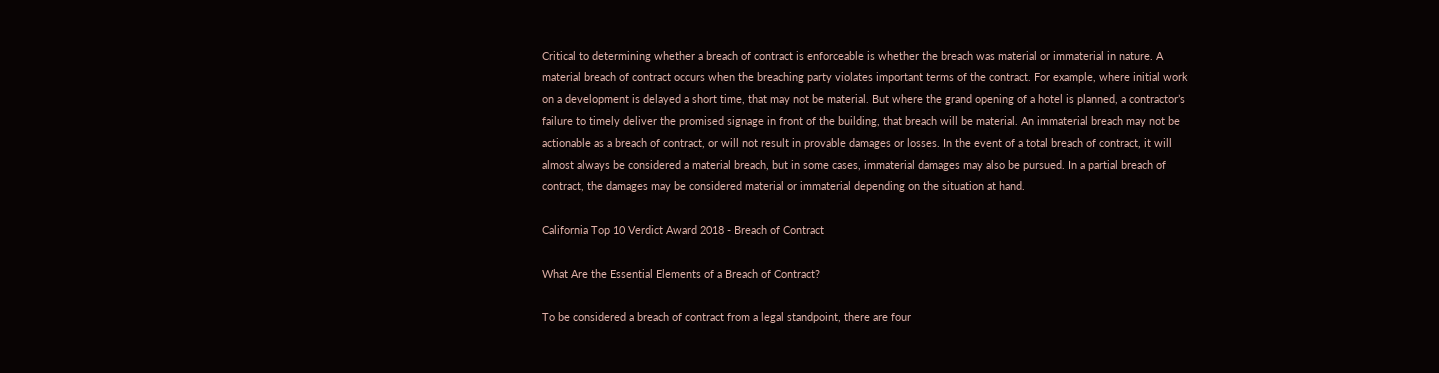Critical to determining whether a breach of contract is enforceable is whether the breach was material or immaterial in nature. A material breach of contract occurs when the breaching party violates important terms of the contract. For example, where initial work on a development is delayed a short time, that may not be material. But where the grand opening of a hotel is planned, a contractor’s failure to timely deliver the promised signage in front of the building, that breach will be material. An immaterial breach may not be actionable as a breach of contract, or will not result in provable damages or losses. In the event of a total breach of contract, it will almost always be considered a material breach, but in some cases, immaterial damages may also be pursued. In a partial breach of contract, the damages may be considered material or immaterial depending on the situation at hand.

California Top 10 Verdict Award 2018 - Breach of Contract

What Are the Essential Elements of a Breach of Contract?

To be considered a breach of contract from a legal standpoint, there are four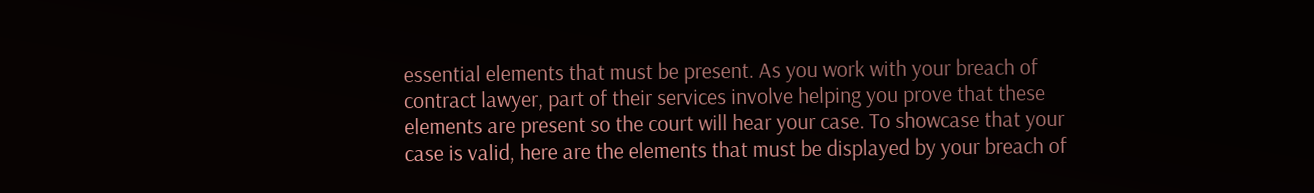essential elements that must be present. As you work with your breach of contract lawyer, part of their services involve helping you prove that these elements are present so the court will hear your case. To showcase that your case is valid, here are the elements that must be displayed by your breach of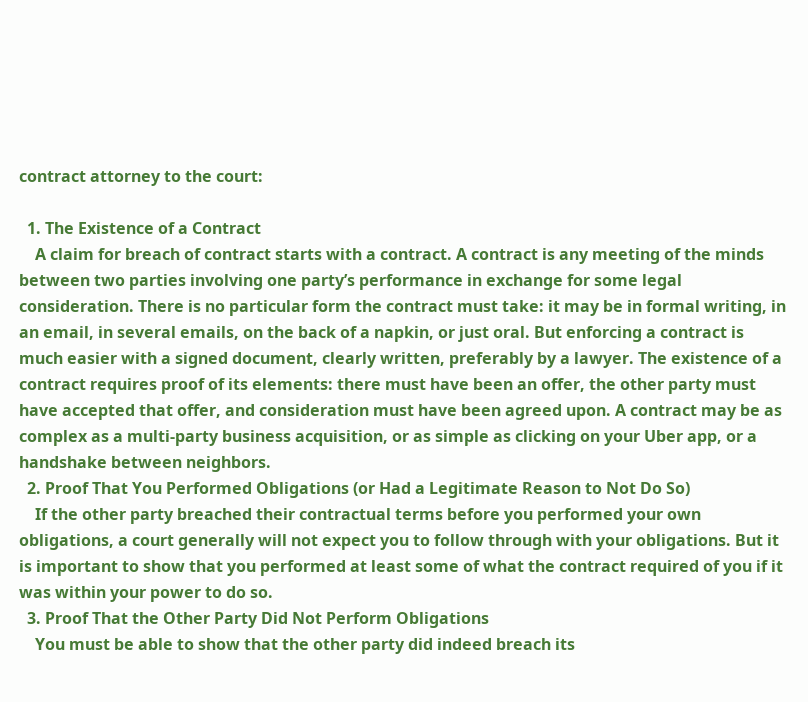contract attorney to the court:

  1. The Existence of a Contract
    A claim for breach of contract starts with a contract. A contract is any meeting of the minds between two parties involving one party’s performance in exchange for some legal consideration. There is no particular form the contract must take: it may be in formal writing, in an email, in several emails, on the back of a napkin, or just oral. But enforcing a contract is much easier with a signed document, clearly written, preferably by a lawyer. The existence of a contract requires proof of its elements: there must have been an offer, the other party must have accepted that offer, and consideration must have been agreed upon. A contract may be as complex as a multi-party business acquisition, or as simple as clicking on your Uber app, or a handshake between neighbors.
  2. Proof That You Performed Obligations (or Had a Legitimate Reason to Not Do So)
    If the other party breached their contractual terms before you performed your own obligations, a court generally will not expect you to follow through with your obligations. But it is important to show that you performed at least some of what the contract required of you if it was within your power to do so.
  3. Proof That the Other Party Did Not Perform Obligations
    You must be able to show that the other party did indeed breach its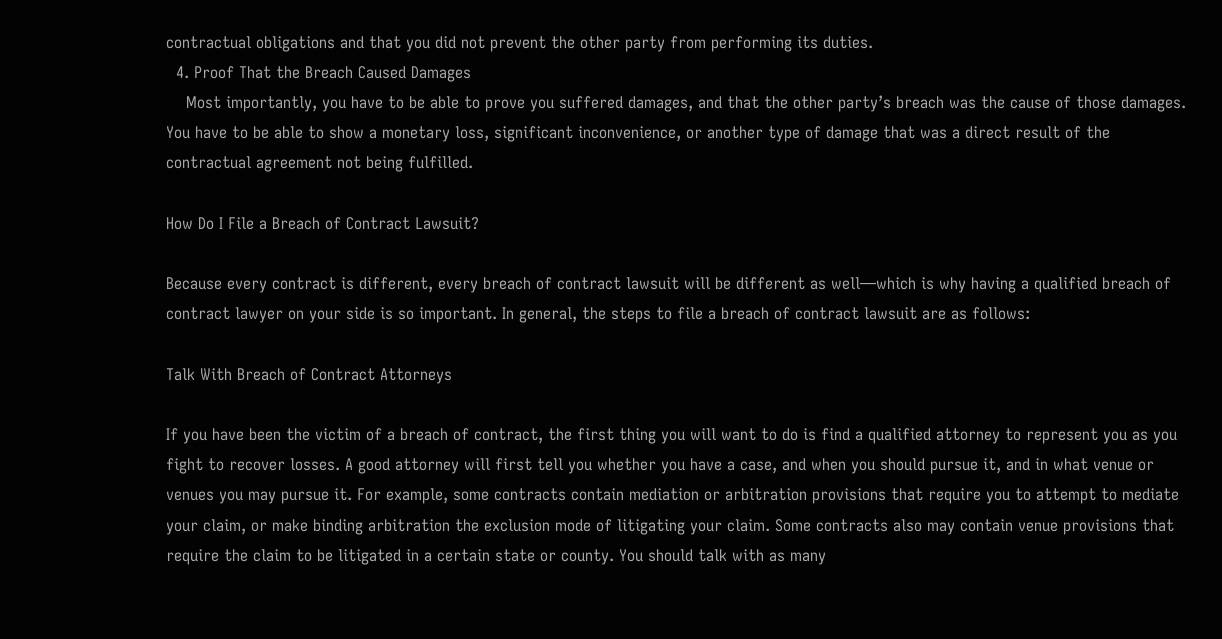contractual obligations and that you did not prevent the other party from performing its duties.
  4. Proof That the Breach Caused Damages
    Most importantly, you have to be able to prove you suffered damages, and that the other party’s breach was the cause of those damages. You have to be able to show a monetary loss, significant inconvenience, or another type of damage that was a direct result of the contractual agreement not being fulfilled.

How Do I File a Breach of Contract Lawsuit?

Because every contract is different, every breach of contract lawsuit will be different as well—which is why having a qualified breach of contract lawyer on your side is so important. In general, the steps to file a breach of contract lawsuit are as follows:

Talk With Breach of Contract Attorneys

If you have been the victim of a breach of contract, the first thing you will want to do is find a qualified attorney to represent you as you fight to recover losses. A good attorney will first tell you whether you have a case, and when you should pursue it, and in what venue or venues you may pursue it. For example, some contracts contain mediation or arbitration provisions that require you to attempt to mediate your claim, or make binding arbitration the exclusion mode of litigating your claim. Some contracts also may contain venue provisions that require the claim to be litigated in a certain state or county. You should talk with as many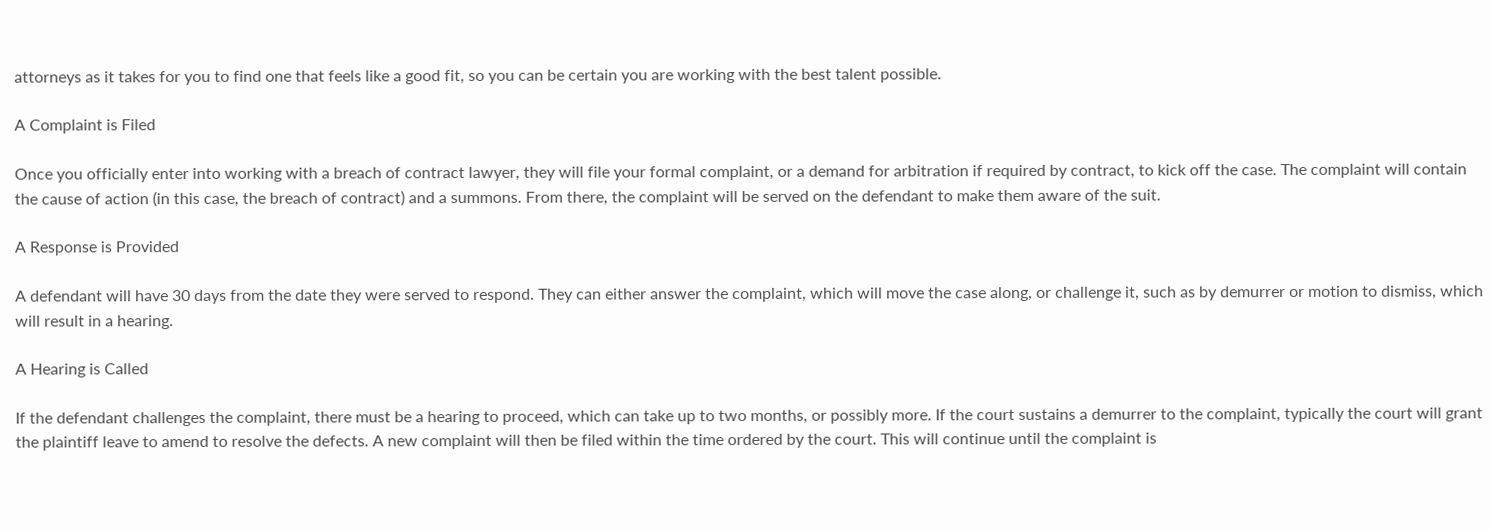attorneys as it takes for you to find one that feels like a good fit, so you can be certain you are working with the best talent possible.

A Complaint is Filed

Once you officially enter into working with a breach of contract lawyer, they will file your formal complaint, or a demand for arbitration if required by contract, to kick off the case. The complaint will contain the cause of action (in this case, the breach of contract) and a summons. From there, the complaint will be served on the defendant to make them aware of the suit.

A Response is Provided

A defendant will have 30 days from the date they were served to respond. They can either answer the complaint, which will move the case along, or challenge it, such as by demurrer or motion to dismiss, which will result in a hearing.

A Hearing is Called

If the defendant challenges the complaint, there must be a hearing to proceed, which can take up to two months, or possibly more. If the court sustains a demurrer to the complaint, typically the court will grant the plaintiff leave to amend to resolve the defects. A new complaint will then be filed within the time ordered by the court. This will continue until the complaint is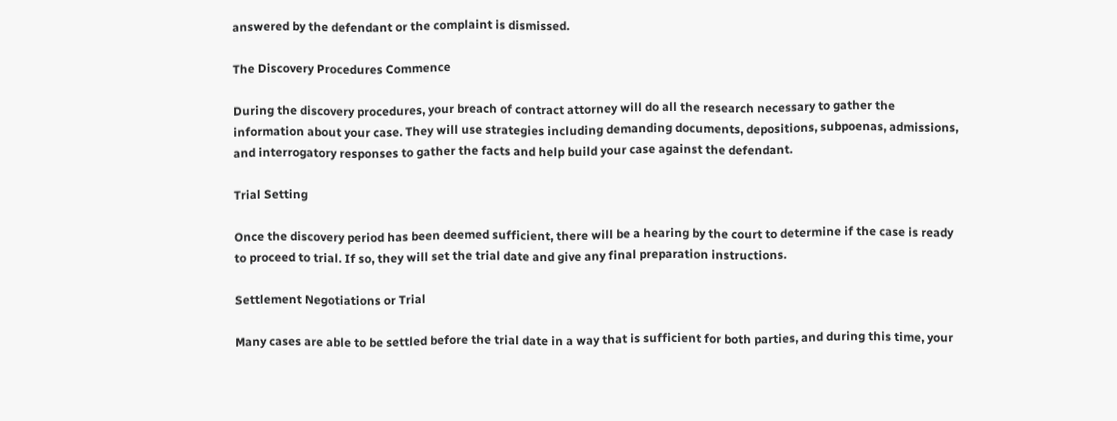answered by the defendant or the complaint is dismissed.

The Discovery Procedures Commence

During the discovery procedures, your breach of contract attorney will do all the research necessary to gather the information about your case. They will use strategies including demanding documents, depositions, subpoenas, admissions, and interrogatory responses to gather the facts and help build your case against the defendant.

Trial Setting

Once the discovery period has been deemed sufficient, there will be a hearing by the court to determine if the case is ready to proceed to trial. If so, they will set the trial date and give any final preparation instructions.

Settlement Negotiations or Trial

Many cases are able to be settled before the trial date in a way that is sufficient for both parties, and during this time, your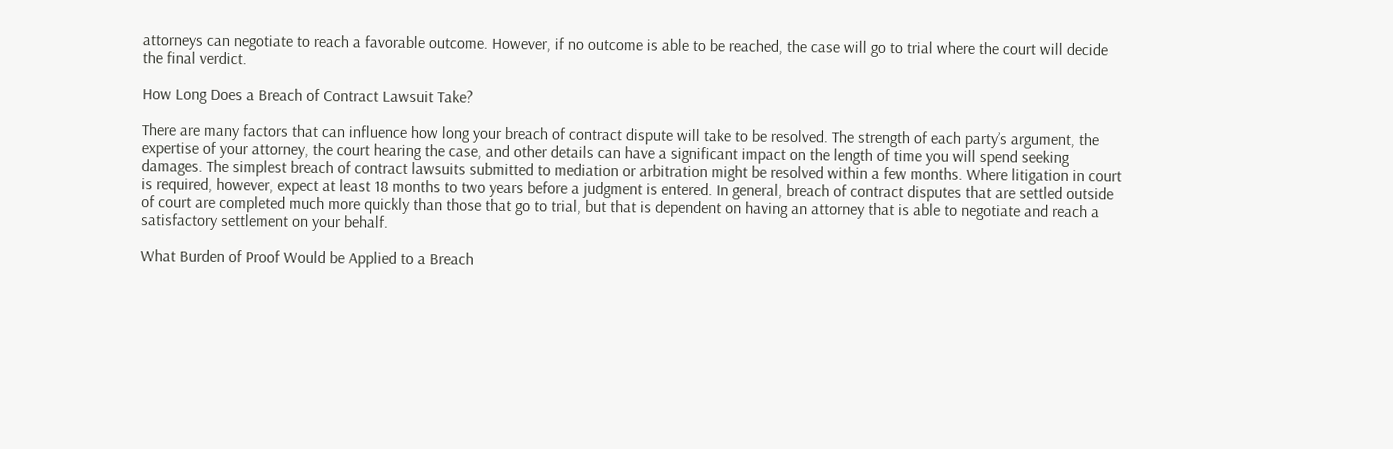attorneys can negotiate to reach a favorable outcome. However, if no outcome is able to be reached, the case will go to trial where the court will decide the final verdict.

How Long Does a Breach of Contract Lawsuit Take?

There are many factors that can influence how long your breach of contract dispute will take to be resolved. The strength of each party’s argument, the expertise of your attorney, the court hearing the case, and other details can have a significant impact on the length of time you will spend seeking damages. The simplest breach of contract lawsuits submitted to mediation or arbitration might be resolved within a few months. Where litigation in court is required, however, expect at least 18 months to two years before a judgment is entered. In general, breach of contract disputes that are settled outside of court are completed much more quickly than those that go to trial, but that is dependent on having an attorney that is able to negotiate and reach a satisfactory settlement on your behalf.

What Burden of Proof Would be Applied to a Breach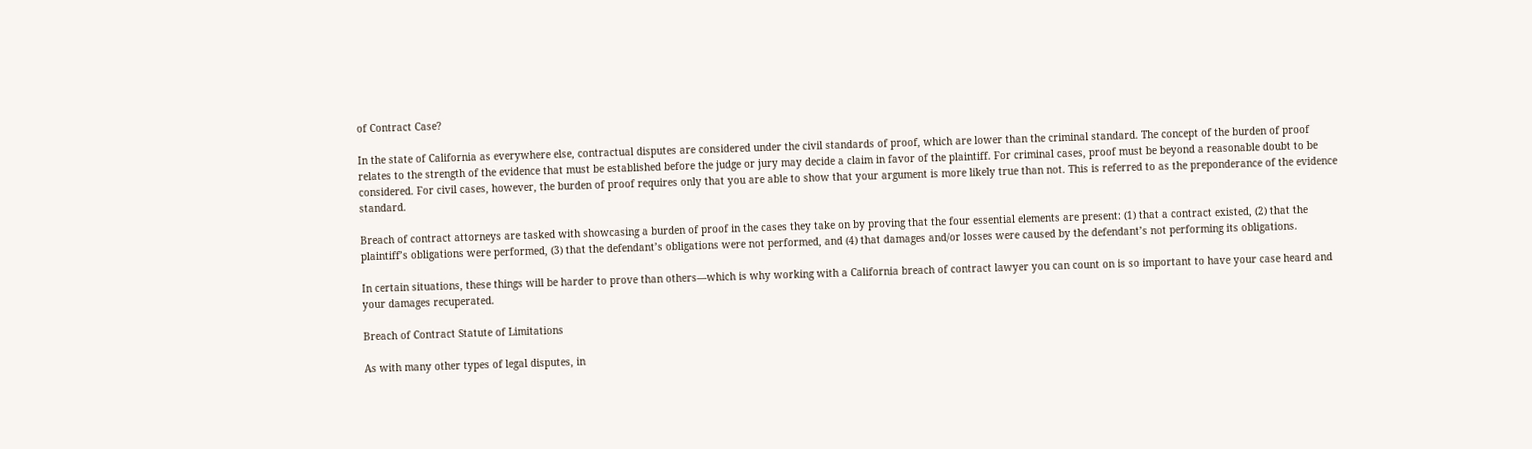of Contract Case?

In the state of California as everywhere else, contractual disputes are considered under the civil standards of proof, which are lower than the criminal standard. The concept of the burden of proof relates to the strength of the evidence that must be established before the judge or jury may decide a claim in favor of the plaintiff. For criminal cases, proof must be beyond a reasonable doubt to be considered. For civil cases, however, the burden of proof requires only that you are able to show that your argument is more likely true than not. This is referred to as the preponderance of the evidence standard.

Breach of contract attorneys are tasked with showcasing a burden of proof in the cases they take on by proving that the four essential elements are present: (1) that a contract existed, (2) that the plaintiff’s obligations were performed, (3) that the defendant’s obligations were not performed, and (4) that damages and/or losses were caused by the defendant’s not performing its obligations.

In certain situations, these things will be harder to prove than others—which is why working with a California breach of contract lawyer you can count on is so important to have your case heard and your damages recuperated.

Breach of Contract Statute of Limitations

As with many other types of legal disputes, in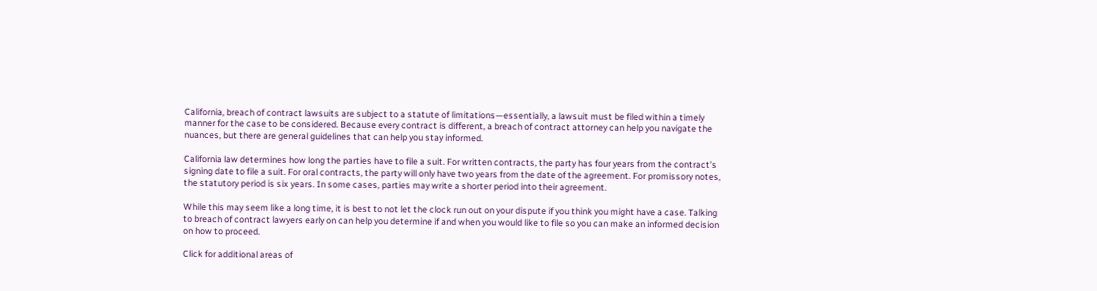California, breach of contract lawsuits are subject to a statute of limitations—essentially, a lawsuit must be filed within a timely manner for the case to be considered. Because every contract is different, a breach of contract attorney can help you navigate the nuances, but there are general guidelines that can help you stay informed.

California law determines how long the parties have to file a suit. For written contracts, the party has four years from the contract’s signing date to file a suit. For oral contracts, the party will only have two years from the date of the agreement. For promissory notes, the statutory period is six years. In some cases, parties may write a shorter period into their agreement.

While this may seem like a long time, it is best to not let the clock run out on your dispute if you think you might have a case. Talking to breach of contract lawyers early on can help you determine if and when you would like to file so you can make an informed decision on how to proceed.

Click for additional areas of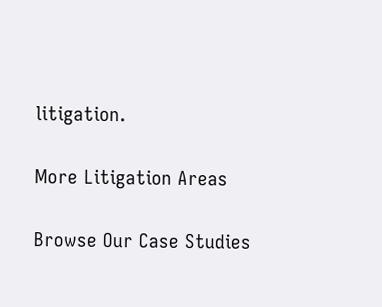litigation.

More Litigation Areas

Browse Our Case Studies